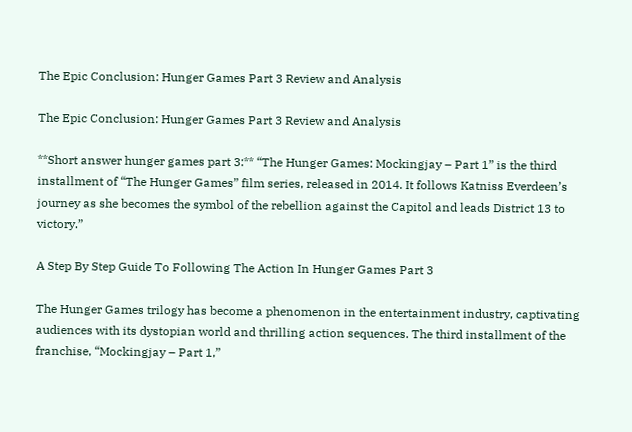The Epic Conclusion: Hunger Games Part 3 Review and Analysis

The Epic Conclusion: Hunger Games Part 3 Review and Analysis

**Short answer hunger games part 3:** “The Hunger Games: Mockingjay – Part 1” is the third installment of “The Hunger Games” film series, released in 2014. It follows Katniss Everdeen’s journey as she becomes the symbol of the rebellion against the Capitol and leads District 13 to victory.”

A Step By Step Guide To Following The Action In Hunger Games Part 3

The Hunger Games trilogy has become a phenomenon in the entertainment industry, captivating audiences with its dystopian world and thrilling action sequences. The third installment of the franchise, “Mockingjay – Part 1,”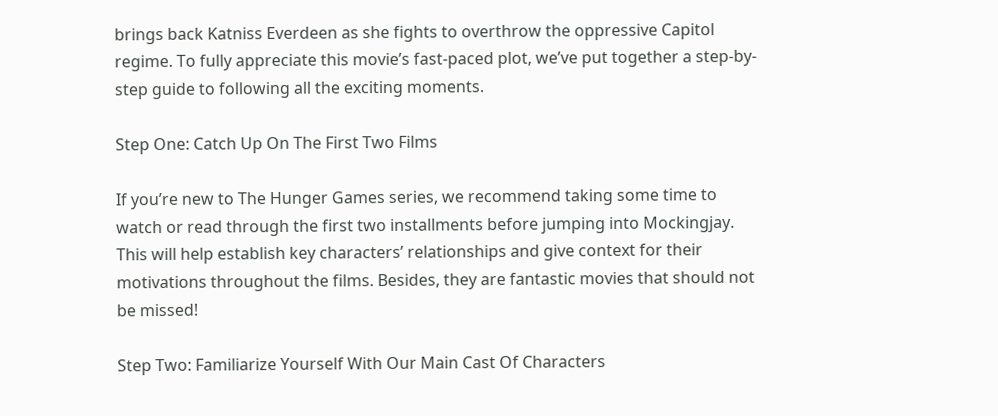brings back Katniss Everdeen as she fights to overthrow the oppressive Capitol regime. To fully appreciate this movie’s fast-paced plot, we’ve put together a step-by-step guide to following all the exciting moments.

Step One: Catch Up On The First Two Films

If you’re new to The Hunger Games series, we recommend taking some time to watch or read through the first two installments before jumping into Mockingjay. This will help establish key characters’ relationships and give context for their motivations throughout the films. Besides, they are fantastic movies that should not be missed!

Step Two: Familiarize Yourself With Our Main Cast Of Characters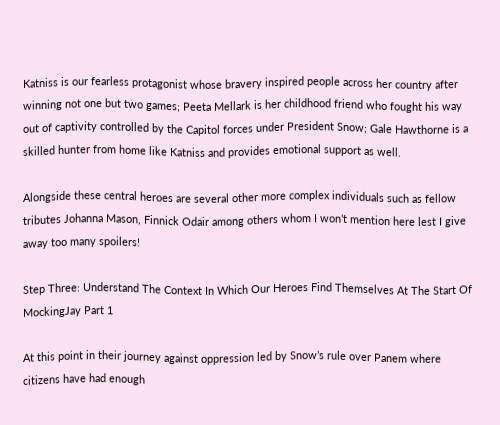Katniss is our fearless protagonist whose bravery inspired people across her country after winning not one but two games; Peeta Mellark is her childhood friend who fought his way out of captivity controlled by the Capitol forces under President Snow; Gale Hawthorne is a skilled hunter from home like Katniss and provides emotional support as well.

Alongside these central heroes are several other more complex individuals such as fellow tributes Johanna Mason, Finnick Odair among others whom I won’t mention here lest I give away too many spoilers!

Step Three: Understand The Context In Which Our Heroes Find Themselves At The Start Of MockingJay Part 1

At this point in their journey against oppression led by Snow’s rule over Panem where citizens have had enough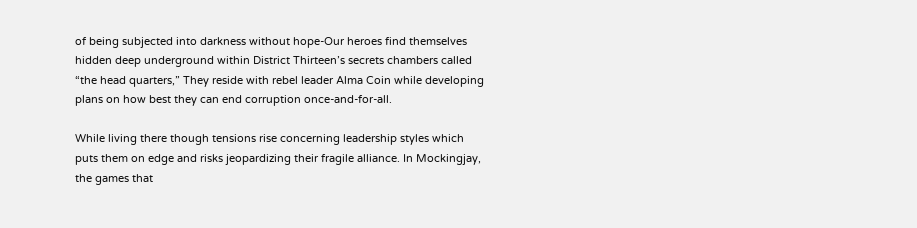of being subjected into darkness without hope-Our heroes find themselves hidden deep underground within District Thirteen’s secrets chambers called “the head quarters,” They reside with rebel leader Alma Coin while developing plans on how best they can end corruption once-and-for-all.

While living there though tensions rise concerning leadership styles which puts them on edge and risks jeopardizing their fragile alliance. In Mockingjay, the games that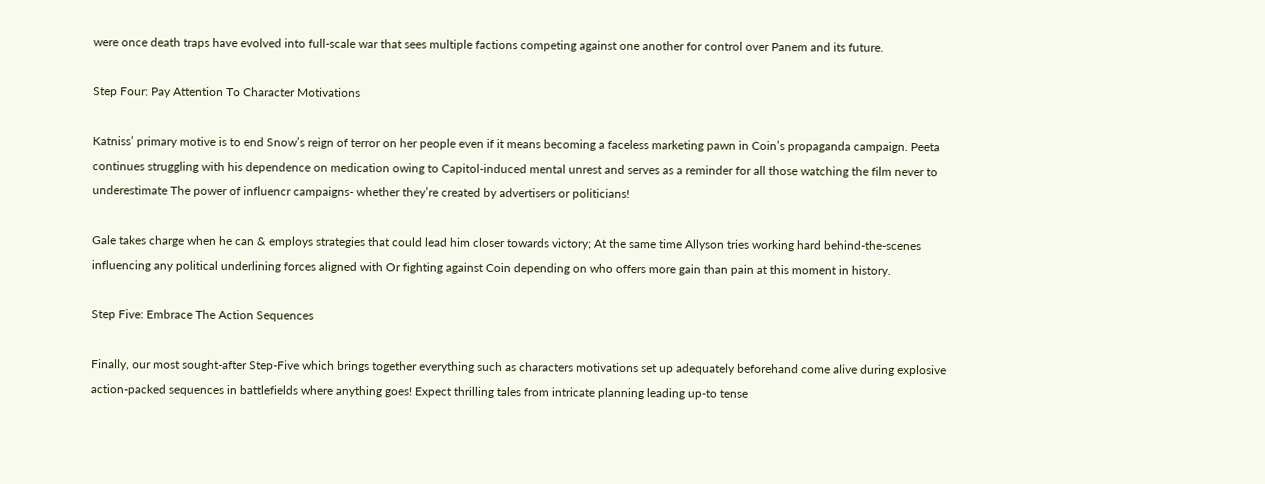were once death traps have evolved into full-scale war that sees multiple factions competing against one another for control over Panem and its future.

Step Four: Pay Attention To Character Motivations

Katniss’ primary motive is to end Snow’s reign of terror on her people even if it means becoming a faceless marketing pawn in Coin’s propaganda campaign. Peeta continues struggling with his dependence on medication owing to Capitol-induced mental unrest and serves as a reminder for all those watching the film never to underestimate The power of influencr campaigns- whether they’re created by advertisers or politicians!

Gale takes charge when he can & employs strategies that could lead him closer towards victory; At the same time Allyson tries working hard behind-the-scenes influencing any political underlining forces aligned with Or fighting against Coin depending on who offers more gain than pain at this moment in history.

Step Five: Embrace The Action Sequences

Finally, our most sought-after Step-Five which brings together everything such as characters motivations set up adequately beforehand come alive during explosive action-packed sequences in battlefields where anything goes! Expect thrilling tales from intricate planning leading up-to tense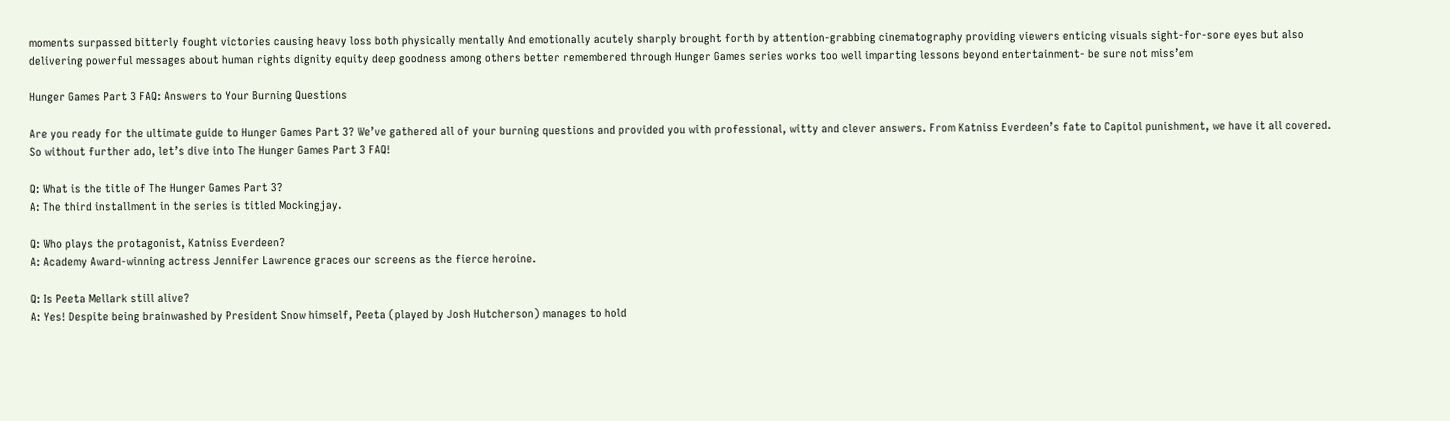moments surpassed bitterly fought victories causing heavy loss both physically mentally And emotionally acutely sharply brought forth by attention-grabbing cinematography providing viewers enticing visuals sight-for-sore eyes but also delivering powerful messages about human rights dignity equity deep goodness among others better remembered through Hunger Games series works too well imparting lessons beyond entertainment- be sure not miss’em

Hunger Games Part 3 FAQ: Answers to Your Burning Questions

Are you ready for the ultimate guide to Hunger Games Part 3? We’ve gathered all of your burning questions and provided you with professional, witty and clever answers. From Katniss Everdeen’s fate to Capitol punishment, we have it all covered. So without further ado, let’s dive into The Hunger Games Part 3 FAQ!

Q: What is the title of The Hunger Games Part 3?
A: The third installment in the series is titled Mockingjay.

Q: Who plays the protagonist, Katniss Everdeen?
A: Academy Award-winning actress Jennifer Lawrence graces our screens as the fierce heroine.

Q: Is Peeta Mellark still alive?
A: Yes! Despite being brainwashed by President Snow himself, Peeta (played by Josh Hutcherson) manages to hold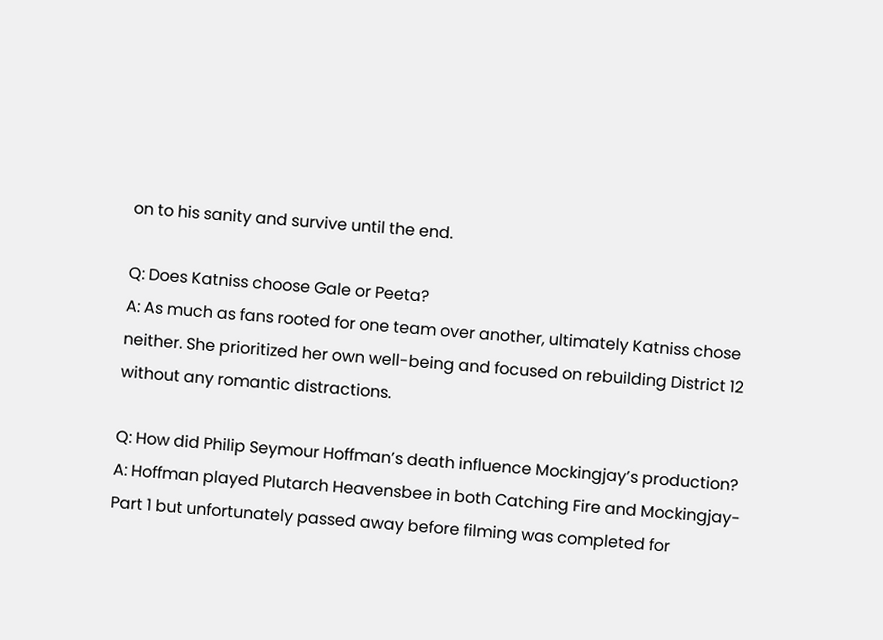on to his sanity and survive until the end.

Q: Does Katniss choose Gale or Peeta?
A: As much as fans rooted for one team over another, ultimately Katniss chose neither. She prioritized her own well-being and focused on rebuilding District 12 without any romantic distractions.

Q: How did Philip Seymour Hoffman’s death influence Mockingjay’s production?
A: Hoffman played Plutarch Heavensbee in both Catching Fire and Mockingjay-Part 1 but unfortunately passed away before filming was completed for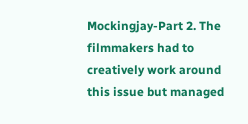Mockingjay-Part 2. The filmmakers had to creatively work around this issue but managed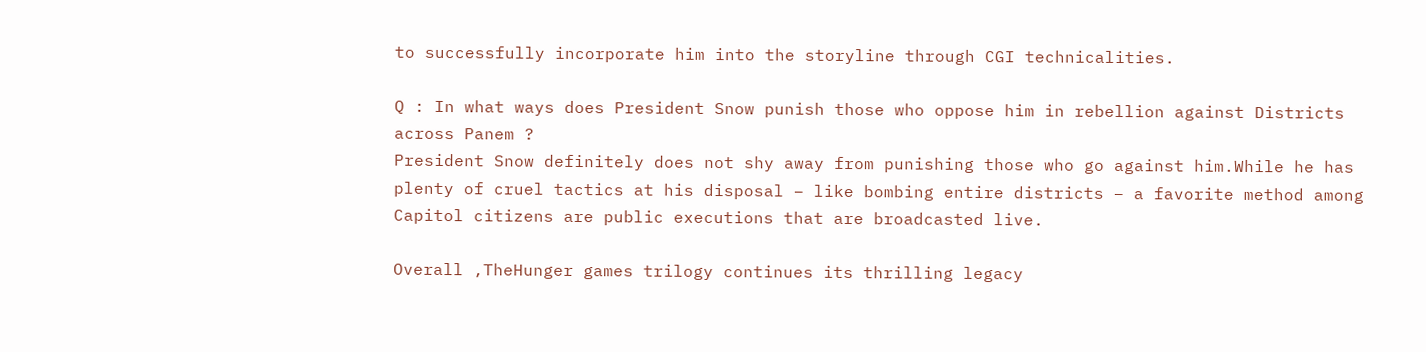to successfully incorporate him into the storyline through CGI technicalities.

Q : In what ways does President Snow punish those who oppose him in rebellion against Districts across Panem ?
President Snow definitely does not shy away from punishing those who go against him.While he has plenty of cruel tactics at his disposal – like bombing entire districts – a favorite method among Capitol citizens are public executions that are broadcasted live.

Overall ,TheHunger games trilogy continues its thrilling legacy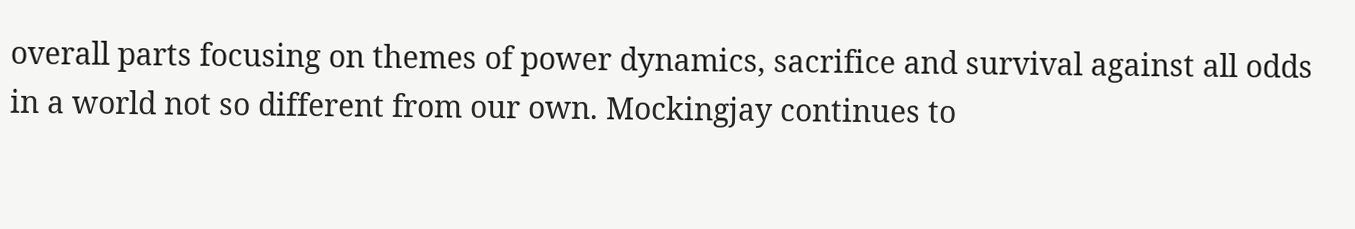overall parts focusing on themes of power dynamics, sacrifice and survival against all odds in a world not so different from our own. Mockingjay continues to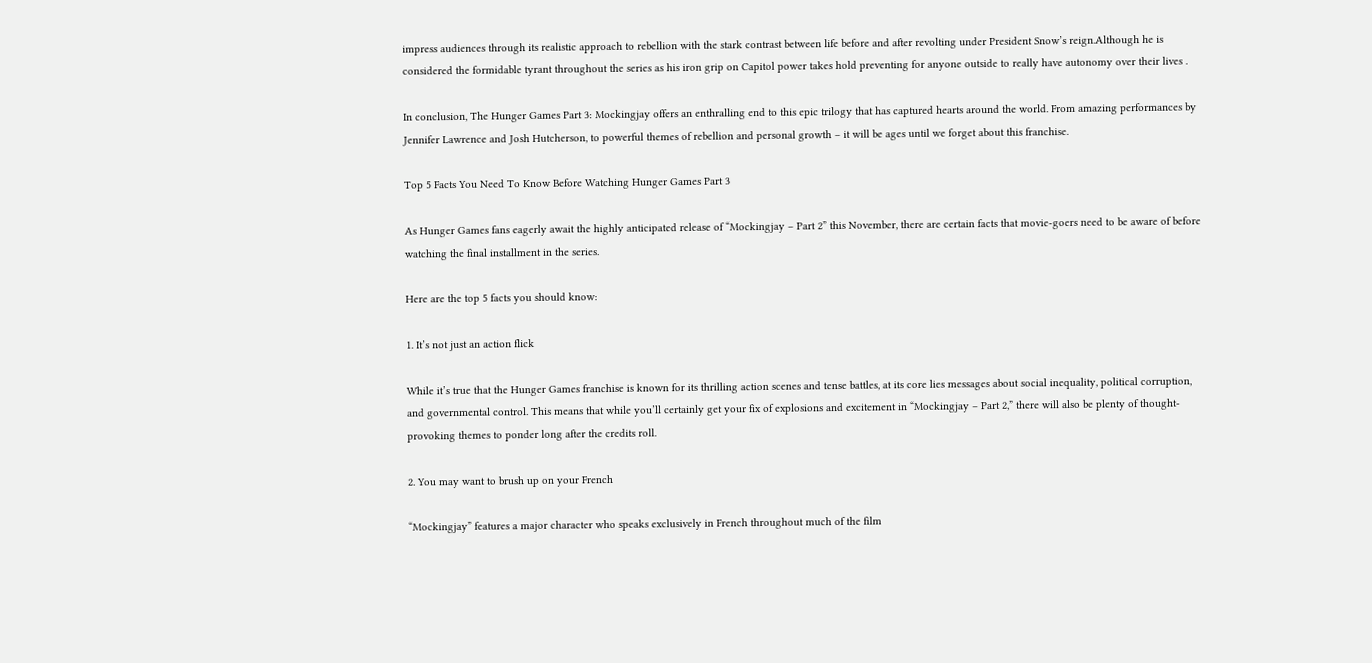impress audiences through its realistic approach to rebellion with the stark contrast between life before and after revolting under President Snow’s reign.Although he is considered the formidable tyrant throughout the series as his iron grip on Capitol power takes hold preventing for anyone outside to really have autonomy over their lives .

In conclusion, The Hunger Games Part 3: Mockingjay offers an enthralling end to this epic trilogy that has captured hearts around the world. From amazing performances by Jennifer Lawrence and Josh Hutcherson, to powerful themes of rebellion and personal growth – it will be ages until we forget about this franchise.

Top 5 Facts You Need To Know Before Watching Hunger Games Part 3

As Hunger Games fans eagerly await the highly anticipated release of “Mockingjay – Part 2” this November, there are certain facts that movie-goers need to be aware of before watching the final installment in the series.

Here are the top 5 facts you should know:

1. It’s not just an action flick

While it’s true that the Hunger Games franchise is known for its thrilling action scenes and tense battles, at its core lies messages about social inequality, political corruption, and governmental control. This means that while you’ll certainly get your fix of explosions and excitement in “Mockingjay – Part 2,” there will also be plenty of thought-provoking themes to ponder long after the credits roll.

2. You may want to brush up on your French

“Mockingjay” features a major character who speaks exclusively in French throughout much of the film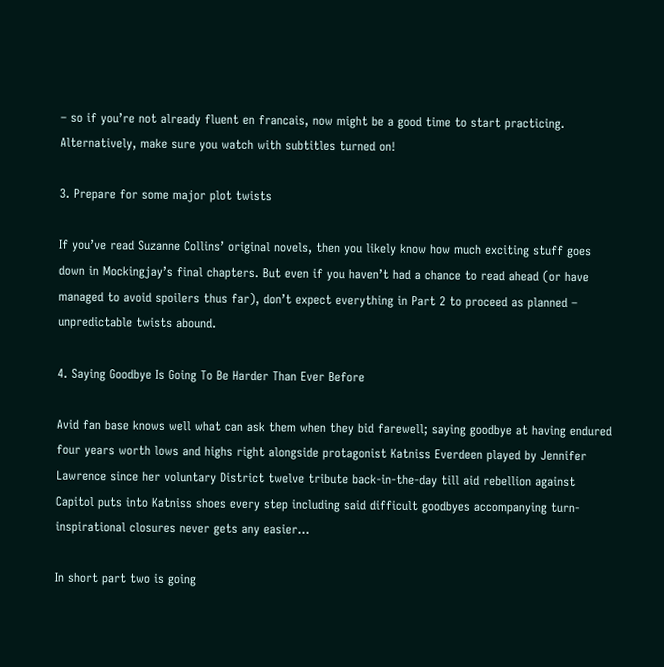– so if you’re not already fluent en francais, now might be a good time to start practicing. Alternatively, make sure you watch with subtitles turned on!

3. Prepare for some major plot twists

If you’ve read Suzanne Collins’ original novels, then you likely know how much exciting stuff goes down in Mockingjay’s final chapters. But even if you haven’t had a chance to read ahead (or have managed to avoid spoilers thus far), don’t expect everything in Part 2 to proceed as planned – unpredictable twists abound.

4. Saying Goodbye Is Going To Be Harder Than Ever Before

Avid fan base knows well what can ask them when they bid farewell; saying goodbye at having endured four years worth lows and highs right alongside protagonist Katniss Everdeen played by Jennifer Lawrence since her voluntary District twelve tribute back-in-the-day till aid rebellion against Capitol puts into Katniss shoes every step including said difficult goodbyes accompanying turn-inspirational closures never gets any easier…

In short part two is going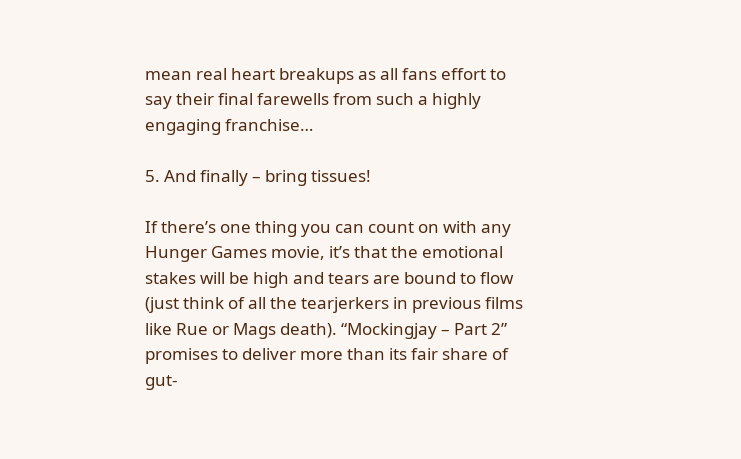mean real heart breakups as all fans effort to say their final farewells from such a highly engaging franchise…

5. And finally – bring tissues!

If there’s one thing you can count on with any Hunger Games movie, it’s that the emotional stakes will be high and tears are bound to flow (just think of all the tearjerkers in previous films like Rue or Mags death). “Mockingjay – Part 2” promises to deliver more than its fair share of gut-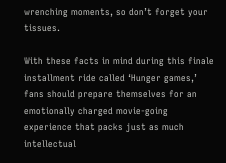wrenching moments, so don’t forget your tissues.

With these facts in mind during this finale installment ride called ‘Hunger games,’ fans should prepare themselves for an emotionally charged movie-going experience that packs just as much intellectual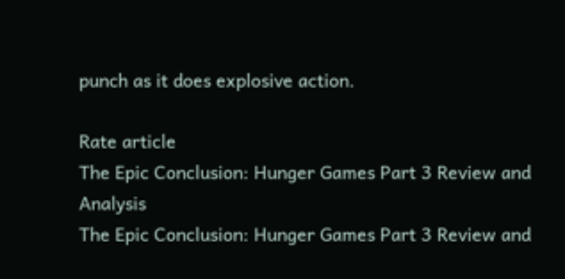punch as it does explosive action.

Rate article
The Epic Conclusion: Hunger Games Part 3 Review and Analysis
The Epic Conclusion: Hunger Games Part 3 Review and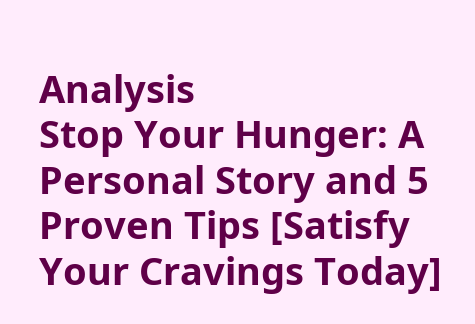Analysis
Stop Your Hunger: A Personal Story and 5 Proven Tips [Satisfy Your Cravings Today]